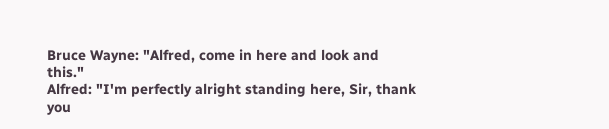Bruce Wayne: "Alfred, come in here and look and this."
Alfred: "I'm perfectly alright standing here, Sir, thank you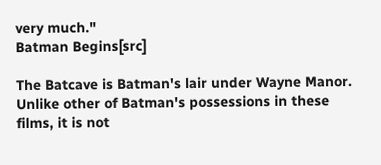very much."
Batman Begins[src]

The Batcave is Batman's lair under Wayne Manor. Unlike other of Batman's possessions in these films, it is not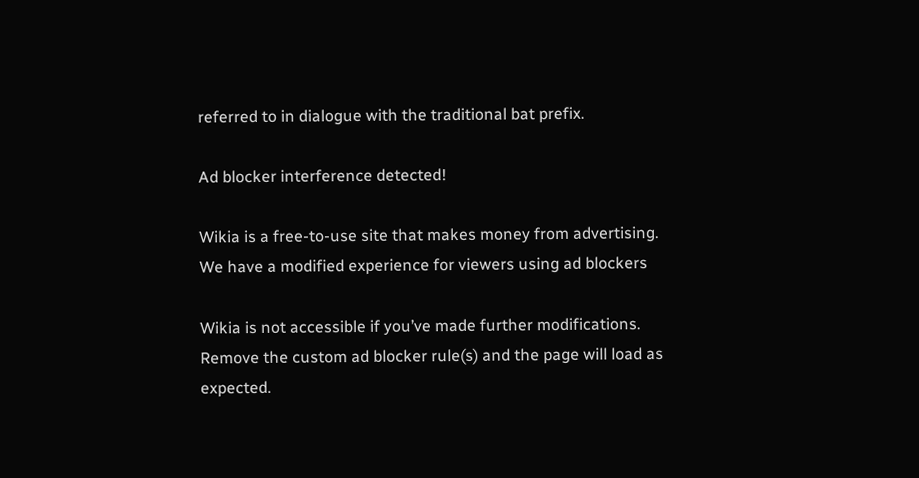referred to in dialogue with the traditional bat prefix.

Ad blocker interference detected!

Wikia is a free-to-use site that makes money from advertising. We have a modified experience for viewers using ad blockers

Wikia is not accessible if you’ve made further modifications. Remove the custom ad blocker rule(s) and the page will load as expected.